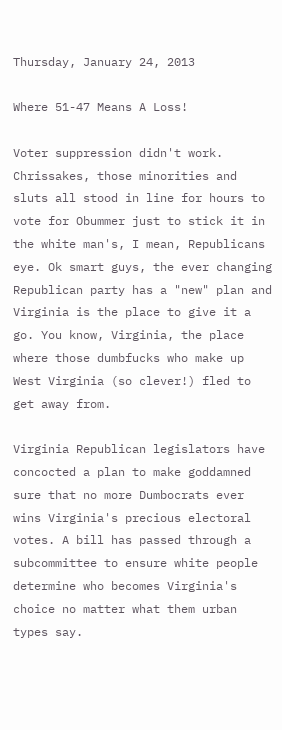Thursday, January 24, 2013

Where 51-47 Means A Loss!

Voter suppression didn't work. Chrissakes, those minorities and sluts all stood in line for hours to vote for Obummer just to stick it in the white man's, I mean, Republicans eye. Ok smart guys, the ever changing Republican party has a "new" plan and Virginia is the place to give it a go. You know, Virginia, the place where those dumbfucks who make up West Virginia (so clever!) fled to get away from.

Virginia Republican legislators have concocted a plan to make goddamned sure that no more Dumbocrats ever wins Virginia's precious electoral votes. A bill has passed through a subcommittee to ensure white people determine who becomes Virginia's choice no matter what them urban types say.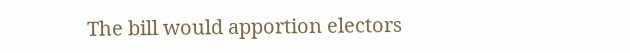The bill would apportion electors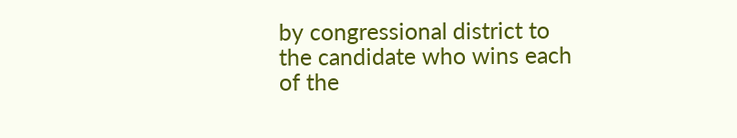by congressional district to the candidate who wins each of the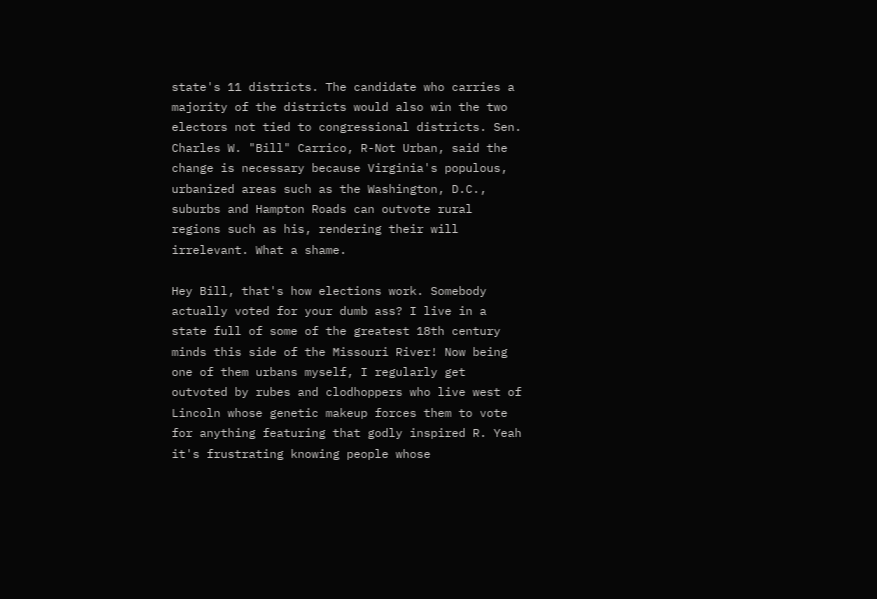state's 11 districts. The candidate who carries a majority of the districts would also win the two electors not tied to congressional districts. Sen. Charles W. "Bill" Carrico, R-Not Urban, said the change is necessary because Virginia's populous, urbanized areas such as the Washington, D.C., suburbs and Hampton Roads can outvote rural regions such as his, rendering their will irrelevant. What a shame.

Hey Bill, that's how elections work. Somebody actually voted for your dumb ass? I live in a state full of some of the greatest 18th century minds this side of the Missouri River! Now being one of them urbans myself, I regularly get outvoted by rubes and clodhoppers who live west of Lincoln whose genetic makeup forces them to vote for anything featuring that godly inspired R. Yeah it's frustrating knowing people whose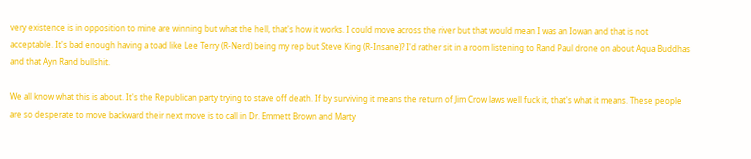very existence is in opposition to mine are winning but what the hell, that's how it works. I could move across the river but that would mean I was an Iowan and that is not acceptable. It's bad enough having a toad like Lee Terry (R-Nerd) being my rep but Steve King (R-Insane)? I'd rather sit in a room listening to Rand Paul drone on about Aqua Buddhas and that Ayn Rand bullshit.

We all know what this is about. It's the Republican party trying to stave off death. If by surviving it means the return of Jim Crow laws well fuck it, that's what it means. These people are so desperate to move backward their next move is to call in Dr. Emmett Brown and Marty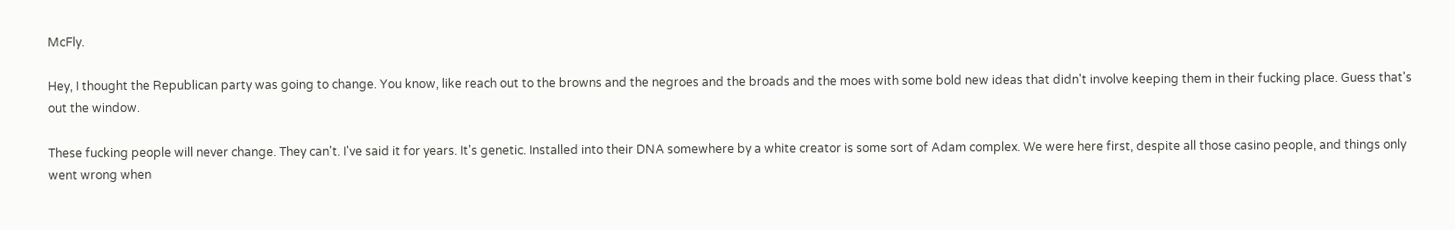McFly.

Hey, I thought the Republican party was going to change. You know, like reach out to the browns and the negroes and the broads and the moes with some bold new ideas that didn't involve keeping them in their fucking place. Guess that's out the window.

These fucking people will never change. They can't. I've said it for years. It's genetic. Installed into their DNA somewhere by a white creator is some sort of Adam complex. We were here first, despite all those casino people, and things only went wrong when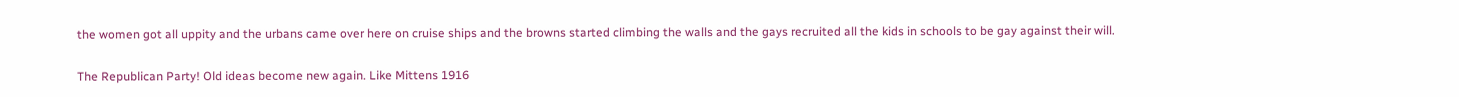the women got all uppity and the urbans came over here on cruise ships and the browns started climbing the walls and the gays recruited all the kids in schools to be gay against their will.

The Republican Party! Old ideas become new again. Like Mittens 1916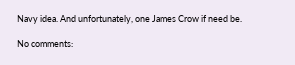Navy idea. And unfortunately, one James Crow if need be.

No comments: